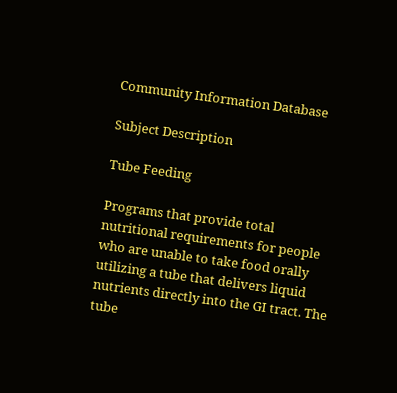Community Information Database

Subject Description

Tube Feeding

Programs that provide total nutritional requirements for people who are unable to take food orally utilizing a tube that delivers liquid nutrients directly into the GI tract. The tube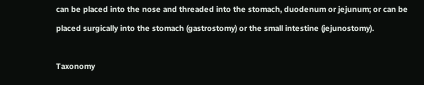can be placed into the nose and threaded into the stomach, duodenum or jejunum; or can be placed surgically into the stomach (gastrostomy) or the small intestine (jejunostomy).

Taxonomy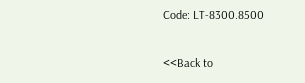Code: LT-8300.8500

<<Back to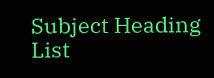Subject Heading List